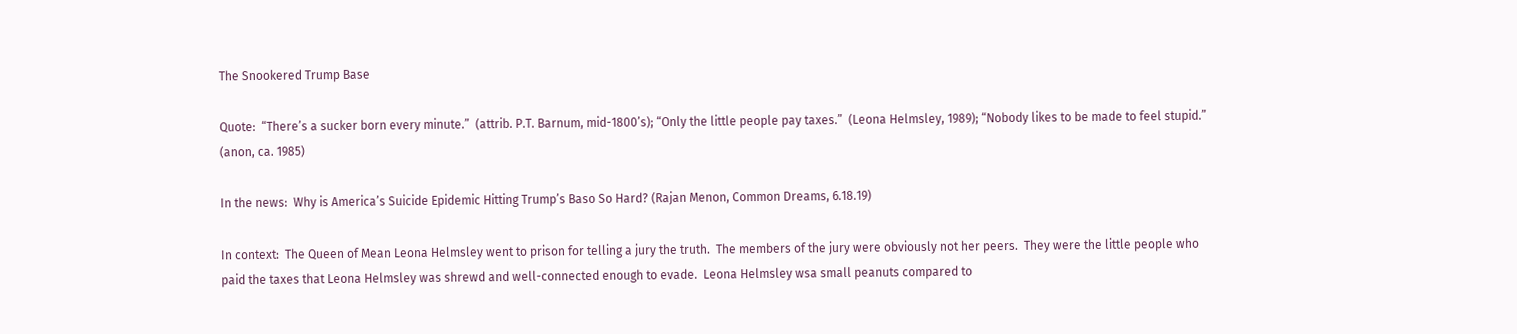The Snookered Trump Base

Quote:  “There’s a sucker born every minute.”  (attrib. P.T. Barnum, mid-1800’s); “Only the little people pay taxes.”  (Leona Helmsley, 1989); “Nobody likes to be made to feel stupid.” (anon, ca. 1985)

In the news:  Why is America’s Suicide Epidemic Hitting Trump’s Baso So Hard? (Rajan Menon, Common Dreams, 6.18.19)

In context:  The Queen of Mean Leona Helmsley went to prison for telling a jury the truth.  The members of the jury were obviously not her peers.  They were the little people who paid the taxes that Leona Helmsley was shrewd and well-connected enough to evade.  Leona Helmsley wsa small peanuts compared to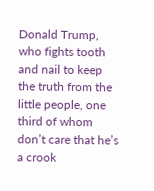Donald Trump, who fights tooth and nail to keep the truth from the little people, one third of whom don’t care that he’s a crook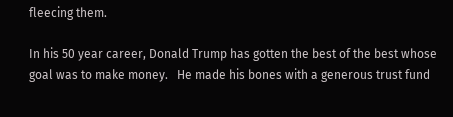fleecing them.

In his 50 year career, Donald Trump has gotten the best of the best whose goal was to make money.   He made his bones with a generous trust fund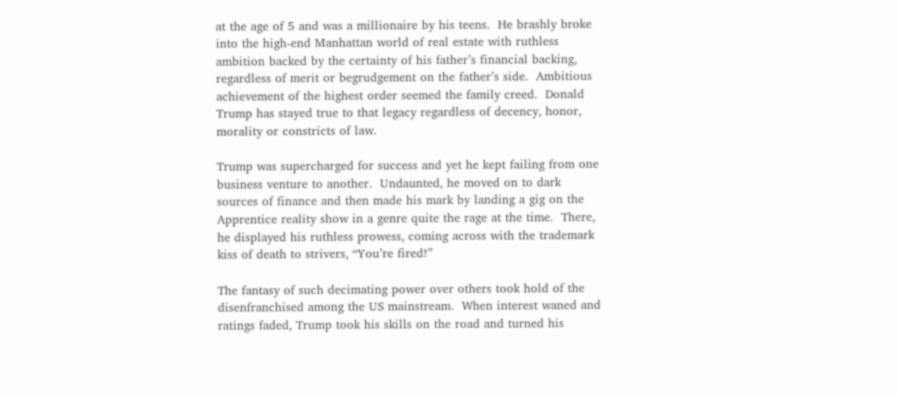at the age of 5 and was a millionaire by his teens.  He brashly broke into the high-end Manhattan world of real estate with ruthless ambition backed by the certainty of his father’s financial backing, regardless of merit or begrudgement on the father’s side.  Ambitious achievement of the highest order seemed the family creed.  Donald Trump has stayed true to that legacy regardless of decency, honor, morality or constricts of law.

Trump was supercharged for success and yet he kept failing from one business venture to another.  Undaunted, he moved on to dark sources of finance and then made his mark by landing a gig on the Apprentice reality show in a genre quite the rage at the time.  There, he displayed his ruthless prowess, coming across with the trademark kiss of death to strivers, “You’re fired!”

The fantasy of such decimating power over others took hold of the disenfranchised among the US mainstream.  When interest waned and ratings faded, Trump took his skills on the road and turned his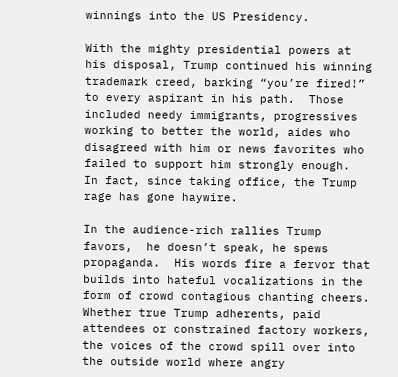winnings into the US Presidency.

With the mighty presidential powers at his disposal, Trump continued his winning trademark creed, barking “you’re fired!” to every aspirant in his path.  Those included needy immigrants, progressives working to better the world, aides who disagreed with him or news favorites who failed to support him strongly enough.  In fact, since taking office, the Trump rage has gone haywire.

In the audience-rich rallies Trump favors,  he doesn’t speak, he spews propaganda.  His words fire a fervor that builds into hateful vocalizations in the form of crowd contagious chanting cheers.  Whether true Trump adherents, paid attendees or constrained factory workers, the voices of the crowd spill over into the outside world where angry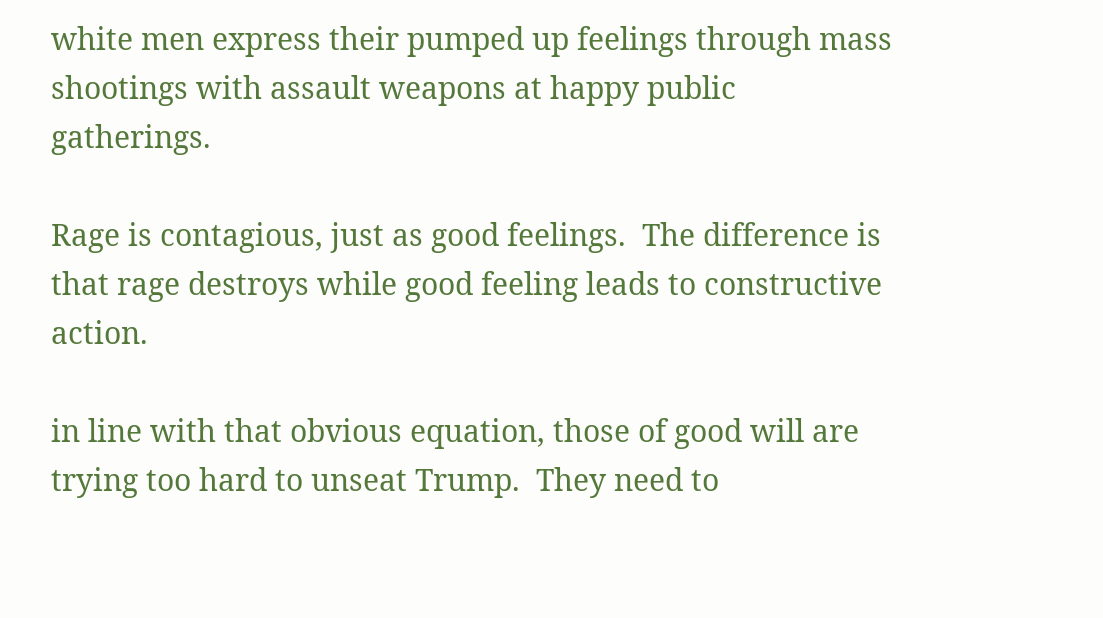white men express their pumped up feelings through mass shootings with assault weapons at happy public gatherings.

Rage is contagious, just as good feelings.  The difference is that rage destroys while good feeling leads to constructive action.

in line with that obvious equation, those of good will are trying too hard to unseat Trump.  They need to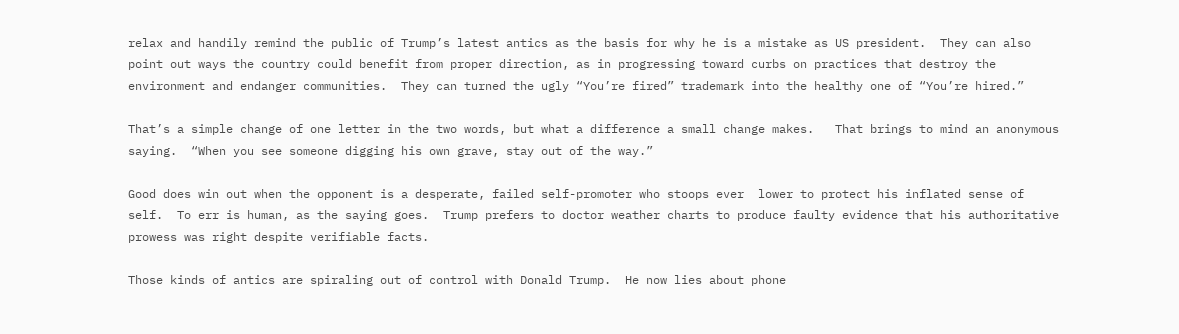relax and handily remind the public of Trump’s latest antics as the basis for why he is a mistake as US president.  They can also point out ways the country could benefit from proper direction, as in progressing toward curbs on practices that destroy the environment and endanger communities.  They can turned the ugly “You’re fired” trademark into the healthy one of “You’re hired.”

That’s a simple change of one letter in the two words, but what a difference a small change makes.   That brings to mind an anonymous saying.  “When you see someone digging his own grave, stay out of the way.”

Good does win out when the opponent is a desperate, failed self-promoter who stoops ever  lower to protect his inflated sense of self.  To err is human, as the saying goes.  Trump prefers to doctor weather charts to produce faulty evidence that his authoritative prowess was right despite verifiable facts.

Those kinds of antics are spiraling out of control with Donald Trump.  He now lies about phone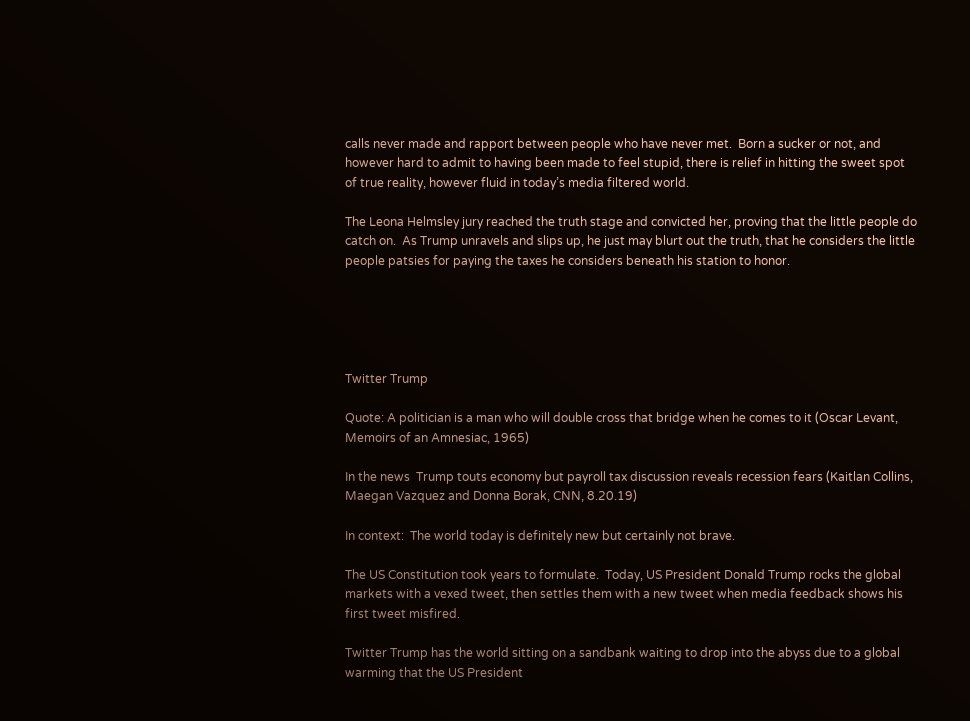calls never made and rapport between people who have never met.  Born a sucker or not, and however hard to admit to having been made to feel stupid, there is relief in hitting the sweet spot of true reality, however fluid in today’s media filtered world.

The Leona Helmsley jury reached the truth stage and convicted her, proving that the little people do catch on.  As Trump unravels and slips up, he just may blurt out the truth, that he considers the little people patsies for paying the taxes he considers beneath his station to honor.





Twitter Trump

Quote: A politician is a man who will double cross that bridge when he comes to it (Oscar Levant, Memoirs of an Amnesiac, 1965)

In the news  Trump touts economy but payroll tax discussion reveals recession fears (Kaitlan Collins, Maegan Vazquez and Donna Borak, CNN, 8.20.19)

In context:  The world today is definitely new but certainly not brave.

The US Constitution took years to formulate.  Today, US President Donald Trump rocks the global markets with a vexed tweet, then settles them with a new tweet when media feedback shows his first tweet misfired.

Twitter Trump has the world sitting on a sandbank waiting to drop into the abyss due to a global warming that the US President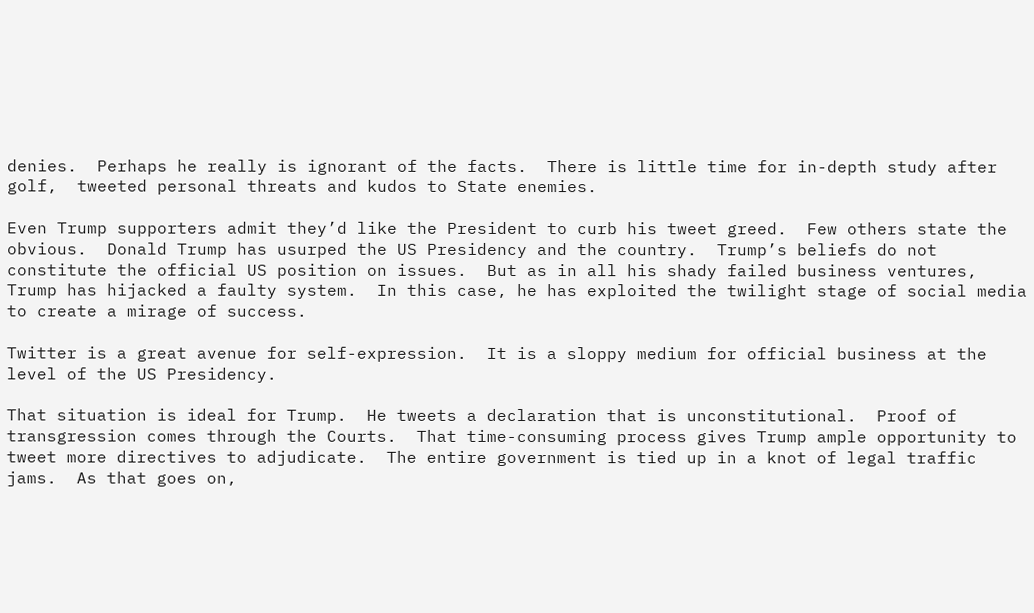denies.  Perhaps he really is ignorant of the facts.  There is little time for in-depth study after golf,  tweeted personal threats and kudos to State enemies.

Even Trump supporters admit they’d like the President to curb his tweet greed.  Few others state the obvious.  Donald Trump has usurped the US Presidency and the country.  Trump’s beliefs do not constitute the official US position on issues.  But as in all his shady failed business ventures, Trump has hijacked a faulty system.  In this case, he has exploited the twilight stage of social media to create a mirage of success.

Twitter is a great avenue for self-expression.  It is a sloppy medium for official business at the level of the US Presidency.

That situation is ideal for Trump.  He tweets a declaration that is unconstitutional.  Proof of transgression comes through the Courts.  That time-consuming process gives Trump ample opportunity to tweet more directives to adjudicate.  The entire government is tied up in a knot of legal traffic jams.  As that goes on,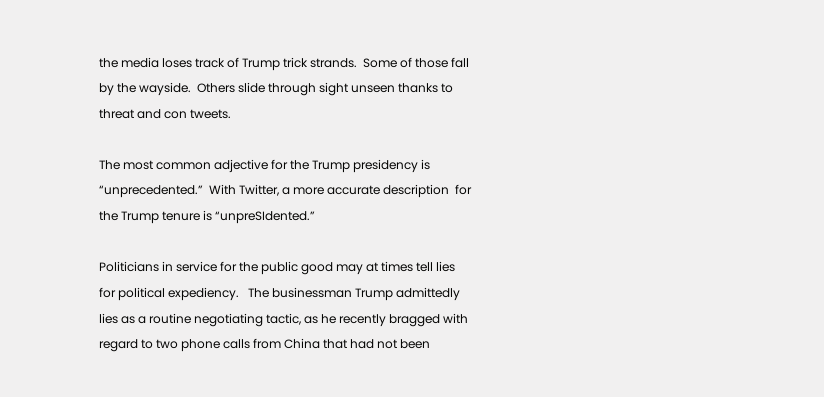the media loses track of Trump trick strands.  Some of those fall by the wayside.  Others slide through sight unseen thanks to threat and con tweets.

The most common adjective for the Trump presidency is “unprecedented.”  With Twitter, a more accurate description  for the Trump tenure is “unpreSIdented.”

Politicians in service for the public good may at times tell lies for political expediency.   The businessman Trump admittedly lies as a routine negotiating tactic, as he recently bragged with regard to two phone calls from China that had not been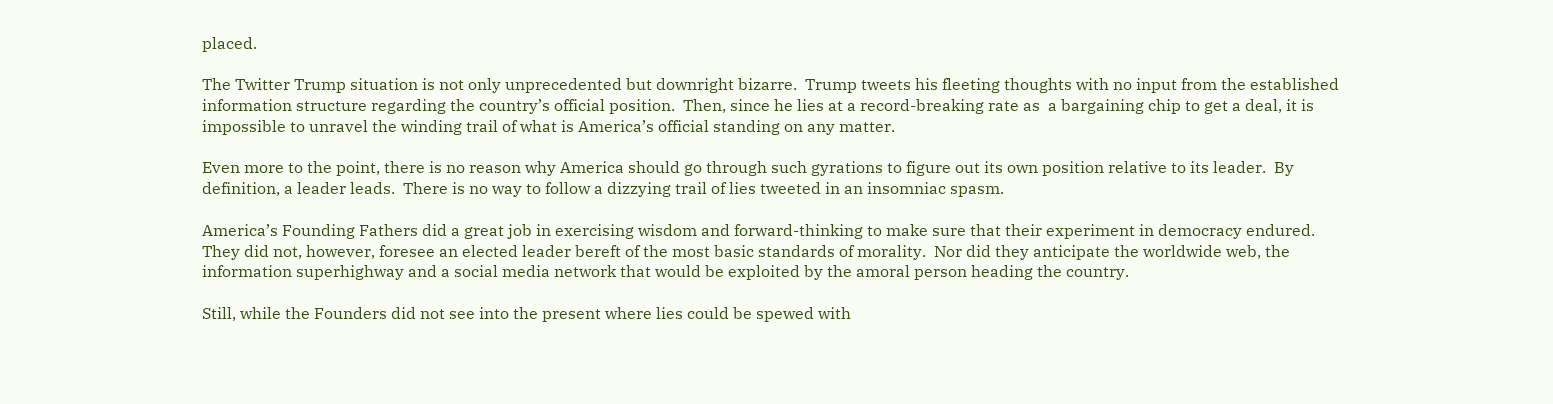placed.

The Twitter Trump situation is not only unprecedented but downright bizarre.  Trump tweets his fleeting thoughts with no input from the established information structure regarding the country’s official position.  Then, since he lies at a record-breaking rate as  a bargaining chip to get a deal, it is impossible to unravel the winding trail of what is America’s official standing on any matter.

Even more to the point, there is no reason why America should go through such gyrations to figure out its own position relative to its leader.  By definition, a leader leads.  There is no way to follow a dizzying trail of lies tweeted in an insomniac spasm.

America’s Founding Fathers did a great job in exercising wisdom and forward-thinking to make sure that their experiment in democracy endured.  They did not, however, foresee an elected leader bereft of the most basic standards of morality.  Nor did they anticipate the worldwide web, the information superhighway and a social media network that would be exploited by the amoral person heading the country.

Still, while the Founders did not see into the present where lies could be spewed with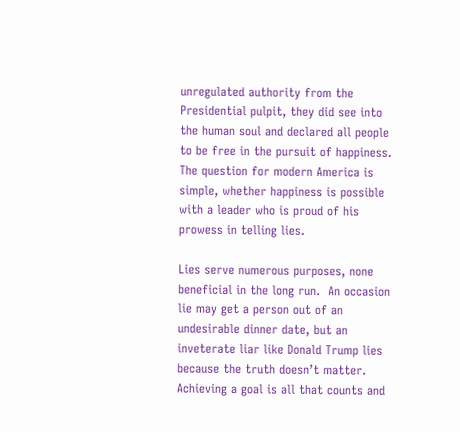unregulated authority from the Presidential pulpit, they did see into the human soul and declared all people to be free in the pursuit of happiness.  The question for modern America is simple, whether happiness is possible with a leader who is proud of his prowess in telling lies.

Lies serve numerous purposes, none beneficial in the long run.  An occasion lie may get a person out of an undesirable dinner date, but an inveterate liar like Donald Trump lies because the truth doesn’t matter.  Achieving a goal is all that counts and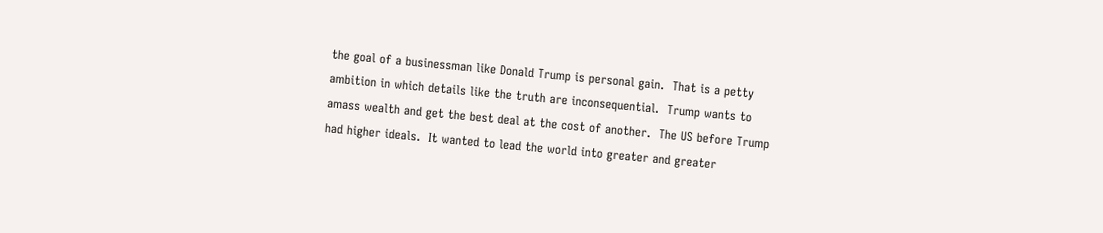the goal of a businessman like Donald Trump is personal gain.  That is a petty ambition in which details like the truth are inconsequential.  Trump wants to amass wealth and get the best deal at the cost of another.  The US before Trump had higher ideals.  It wanted to lead the world into greater and greater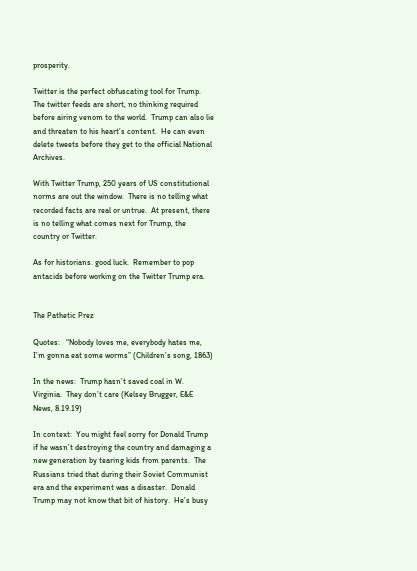prosperity.

Twitter is the perfect obfuscating tool for Trump.  The twitter feeds are short, no thinking required before airing venom to the world.  Trump can also lie and threaten to his heart’s content.  He can even delete tweets before they get to the official National Archives.

With Twitter Trump, 250 years of US constitutional norms are out the window.  There is no telling what recorded facts are real or untrue.  At present, there is no telling what comes next for Trump, the country or Twitter.

As for historians. good luck.  Remember to pop antacids before working on the Twitter Trump era.


The Pathetic Prez

Quotes:   “Nobody loves me, everybody hates me, I’m gonna eat some worms” (Children’s song, 1863)

In the news:  Trump hasn’t saved coal in W. Virginia.  They don’t care (Kelsey Brugger, E&E News, 8.19.19)

In context:  You might feel sorry for Donald Trump if he wasn’t destroying the country and damaging a new generation by tearing kids from parents.  The Russians tried that during their Soviet Communist era and the experiment was a disaster.  Donald Trump may not know that bit of history.  He’s busy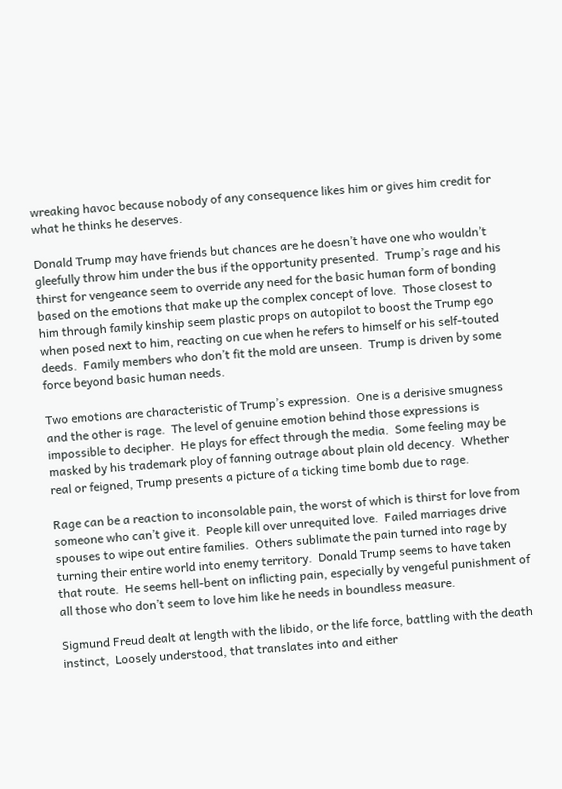wreaking havoc because nobody of any consequence likes him or gives him credit for what he thinks he deserves.

Donald Trump may have friends but chances are he doesn’t have one who wouldn’t gleefully throw him under the bus if the opportunity presented.  Trump’s rage and his thirst for vengeance seem to override any need for the basic human form of bonding based on the emotions that make up the complex concept of love.  Those closest to him through family kinship seem plastic props on autopilot to boost the Trump ego when posed next to him, reacting on cue when he refers to himself or his self-touted deeds.  Family members who don’t fit the mold are unseen.  Trump is driven by some force beyond basic human needs.

Two emotions are characteristic of Trump’s expression.  One is a derisive smugness and the other is rage.  The level of genuine emotion behind those expressions is impossible to decipher.  He plays for effect through the media.  Some feeling may be masked by his trademark ploy of fanning outrage about plain old decency.  Whether real or feigned, Trump presents a picture of a ticking time bomb due to rage.

Rage can be a reaction to inconsolable pain, the worst of which is thirst for love from someone who can’t give it.  People kill over unrequited love.  Failed marriages drive spouses to wipe out entire families.  Others sublimate the pain turned into rage by turning their entire world into enemy territory.  Donald Trump seems to have taken that route.  He seems hell-bent on inflicting pain, especially by vengeful punishment of all those who don’t seem to love him like he needs in boundless measure.

Sigmund Freud dealt at length with the libido, or the life force, battling with the death instinct,  Loosely understood, that translates into and either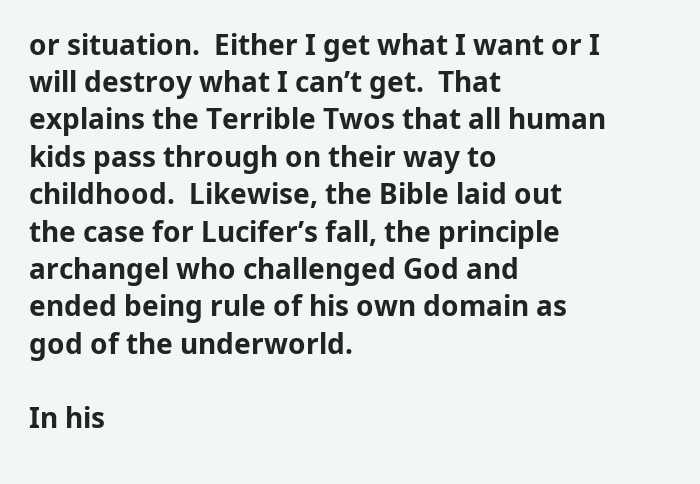or situation.  Either I get what I want or I will destroy what I can’t get.  That explains the Terrible Twos that all human kids pass through on their way to childhood.  Likewise, the Bible laid out the case for Lucifer’s fall, the principle archangel who challenged God and ended being rule of his own domain as god of the underworld.

In his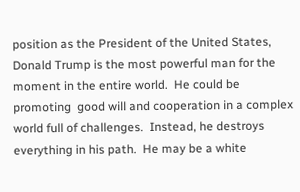position as the President of the United States, Donald Trump is the most powerful man for the moment in the entire world.  He could be promoting  good will and cooperation in a complex world full of challenges.  Instead, he destroys everything in his path.  He may be a white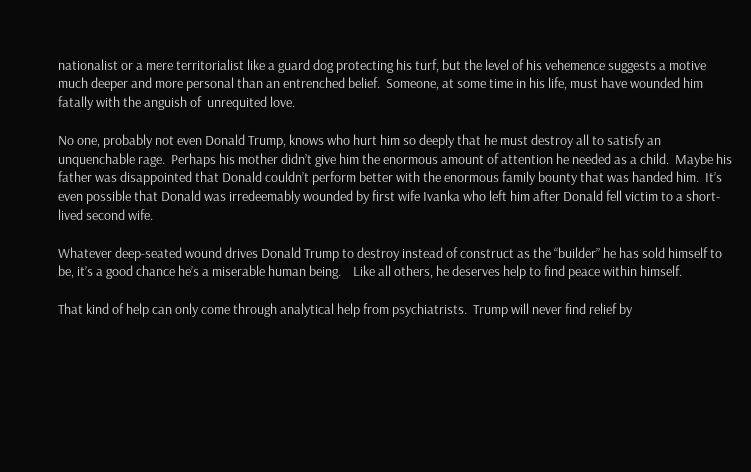nationalist or a mere territorialist like a guard dog protecting his turf, but the level of his vehemence suggests a motive much deeper and more personal than an entrenched belief.  Someone, at some time in his life, must have wounded him fatally with the anguish of  unrequited love.

No one, probably not even Donald Trump, knows who hurt him so deeply that he must destroy all to satisfy an unquenchable rage.  Perhaps his mother didn’t give him the enormous amount of attention he needed as a child.  Maybe his father was disappointed that Donald couldn’t perform better with the enormous family bounty that was handed him.  It’s even possible that Donald was irredeemably wounded by first wife Ivanka who left him after Donald fell victim to a short-lived second wife.

Whatever deep-seated wound drives Donald Trump to destroy instead of construct as the “builder” he has sold himself to be, it’s a good chance he’s a miserable human being.    Like all others, he deserves help to find peace within himself.

That kind of help can only come through analytical help from psychiatrists.  Trump will never find relief by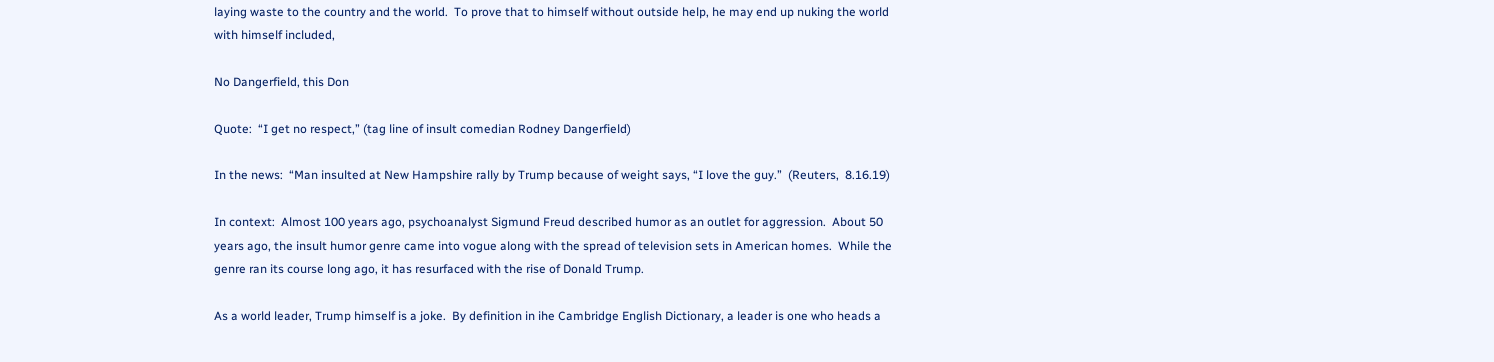laying waste to the country and the world.  To prove that to himself without outside help, he may end up nuking the world with himself included,

No Dangerfield, this Don

Quote:  “I get no respect,” (tag line of insult comedian Rodney Dangerfield)

In the news:  “Man insulted at New Hampshire rally by Trump because of weight says, “I love the guy.”  (Reuters,  8.16.19)

In context:  Almost 100 years ago, psychoanalyst Sigmund Freud described humor as an outlet for aggression.  About 50 years ago, the insult humor genre came into vogue along with the spread of television sets in American homes.  While the genre ran its course long ago, it has resurfaced with the rise of Donald Trump.

As a world leader, Trump himself is a joke.  By definition in ihe Cambridge English Dictionary, a leader is one who heads a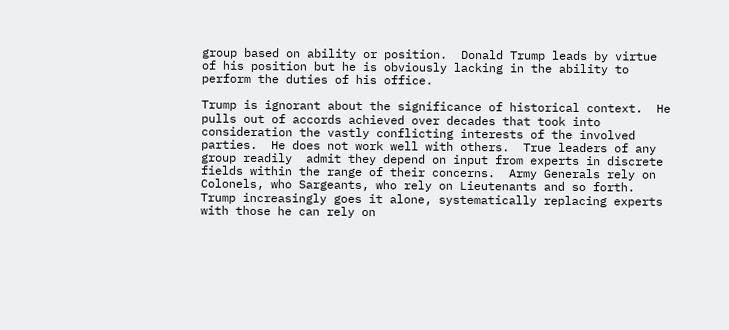group based on ability or position.  Donald Trump leads by virtue of his position but he is obviously lacking in the ability to perform the duties of his office.

Trump is ignorant about the significance of historical context.  He pulls out of accords achieved over decades that took into consideration the vastly conflicting interests of the involved parties.  He does not work well with others.  True leaders of any group readily  admit they depend on input from experts in discrete fields within the range of their concerns.  Army Generals rely on Colonels, who Sargeants, who rely on Lieutenants and so forth.  Trump increasingly goes it alone, systematically replacing experts with those he can rely on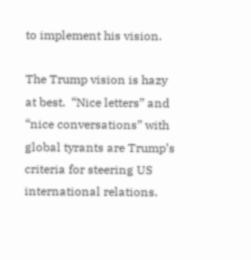to implement his vision.

The Trump vision is hazy at best.  “Nice letters” and “nice conversations” with global tyrants are Trump’s criteria for steering US international relations.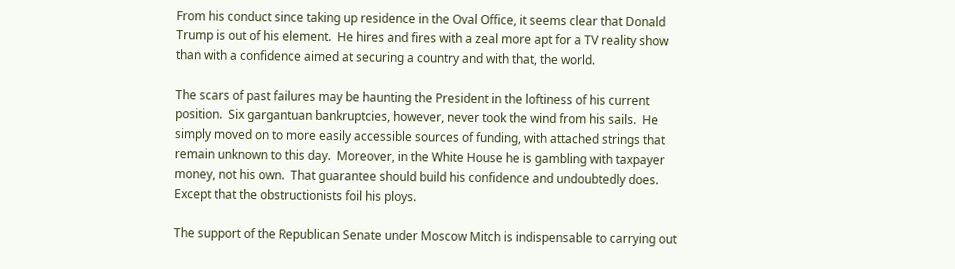From his conduct since taking up residence in the Oval Office, it seems clear that Donald Trump is out of his element.  He hires and fires with a zeal more apt for a TV reality show than with a confidence aimed at securing a country and with that, the world.

The scars of past failures may be haunting the President in the loftiness of his current position.  Six gargantuan bankruptcies, however, never took the wind from his sails.  He simply moved on to more easily accessible sources of funding, with attached strings that remain unknown to this day.  Moreover, in the White House he is gambling with taxpayer money, not his own.  That guarantee should build his confidence and undoubtedly does.  Except that the obstructionists foil his ploys.

The support of the Republican Senate under Moscow Mitch is indispensable to carrying out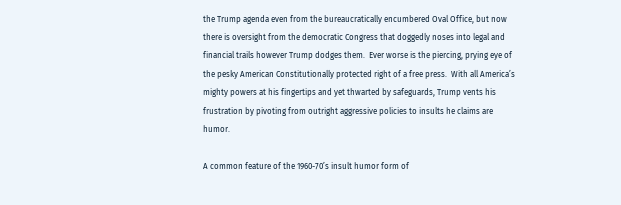the Trump agenda even from the bureaucratically encumbered Oval Office, but now there is oversight from the democratic Congress that doggedly noses into legal and financial trails however Trump dodges them.  Ever worse is the piercing, prying eye of the pesky American Constitutionally protected right of a free press.  With all America’s mighty powers at his fingertips and yet thwarted by safeguards, Trump vents his frustration by pivoting from outright aggressive policies to insults he claims are humor.

A common feature of the 1960-70’s insult humor form of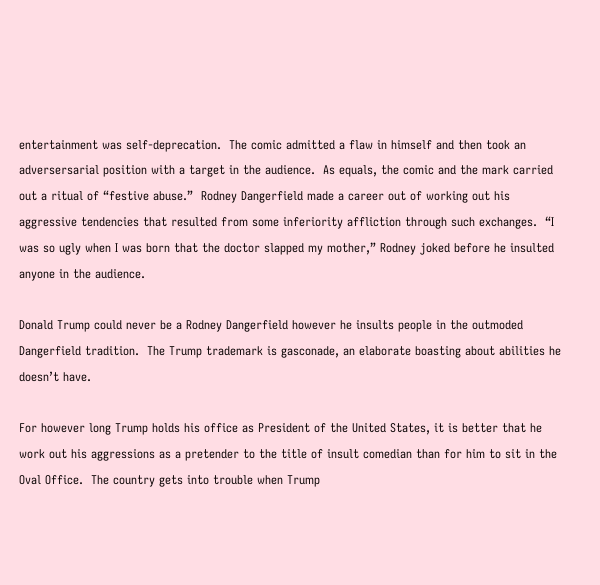entertainment was self-deprecation.  The comic admitted a flaw in himself and then took an adversersarial position with a target in the audience.  As equals, the comic and the mark carried out a ritual of “festive abuse.”  Rodney Dangerfield made a career out of working out his aggressive tendencies that resulted from some inferiority affliction through such exchanges.  “I was so ugly when I was born that the doctor slapped my mother,” Rodney joked before he insulted anyone in the audience.

Donald Trump could never be a Rodney Dangerfield however he insults people in the outmoded Dangerfield tradition.  The Trump trademark is gasconade, an elaborate boasting about abilities he doesn’t have.

For however long Trump holds his office as President of the United States, it is better that he work out his aggressions as a pretender to the title of insult comedian than for him to sit in the Oval Office.  The country gets into trouble when Trump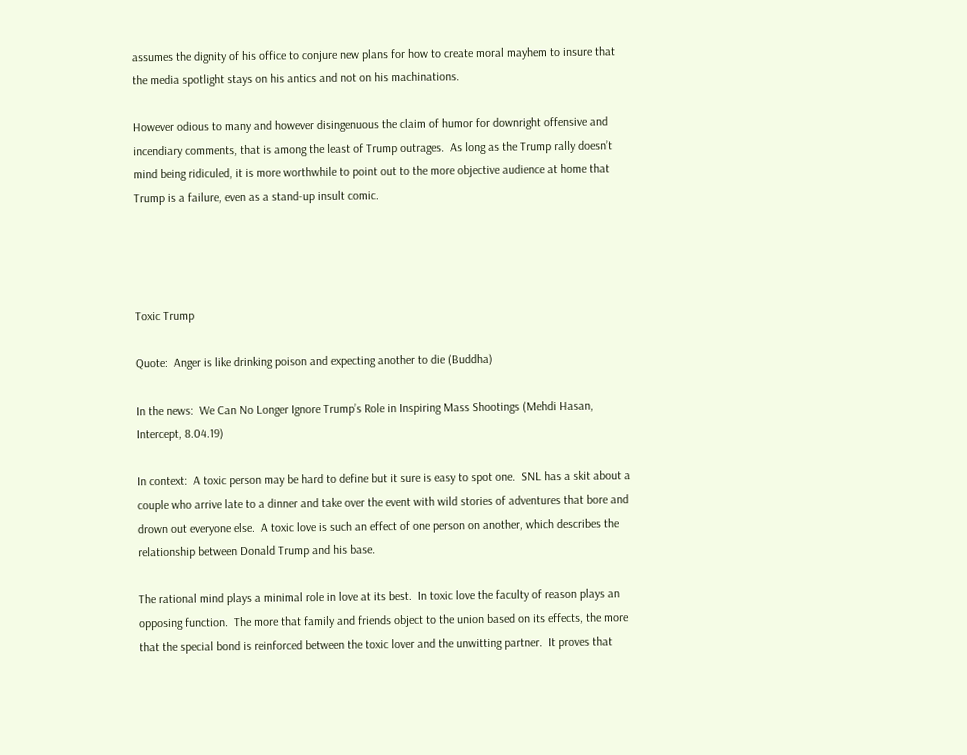assumes the dignity of his office to conjure new plans for how to create moral mayhem to insure that the media spotlight stays on his antics and not on his machinations.

However odious to many and however disingenuous the claim of humor for downright offensive and incendiary comments, that is among the least of Trump outrages.  As long as the Trump rally doesn’t mind being ridiculed, it is more worthwhile to point out to the more objective audience at home that Trump is a failure, even as a stand-up insult comic.




Toxic Trump

Quote:  Anger is like drinking poison and expecting another to die (Buddha)

In the news:  We Can No Longer Ignore Trump’s Role in Inspiring Mass Shootings (Mehdi Hasan, Intercept, 8.04.19)

In context:  A toxic person may be hard to define but it sure is easy to spot one.  SNL has a skit about a couple who arrive late to a dinner and take over the event with wild stories of adventures that bore and drown out everyone else.  A toxic love is such an effect of one person on another, which describes the relationship between Donald Trump and his base.

The rational mind plays a minimal role in love at its best.  In toxic love the faculty of reason plays an opposing function.  The more that family and friends object to the union based on its effects, the more that the special bond is reinforced between the toxic lover and the unwitting partner.  It proves that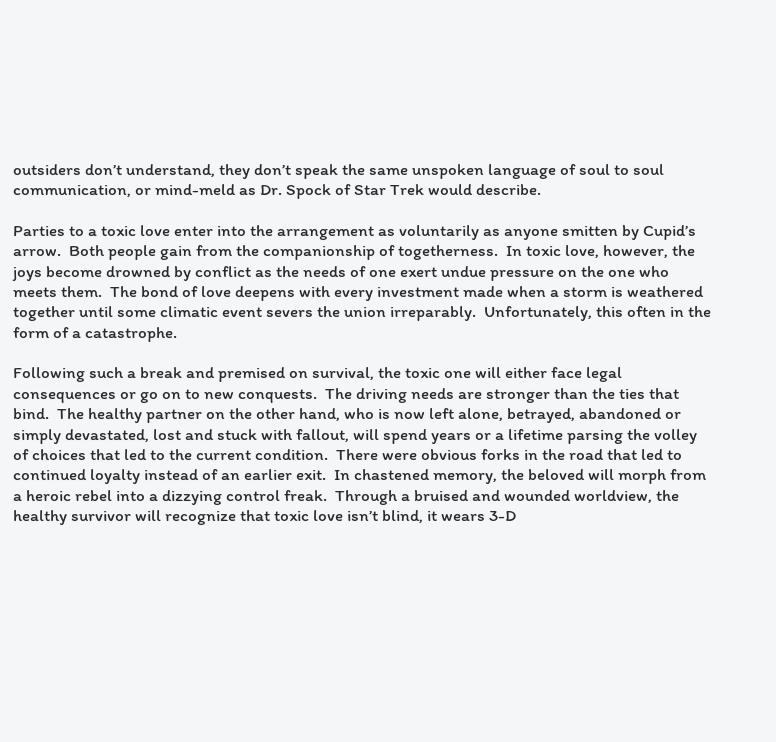outsiders don’t understand, they don’t speak the same unspoken language of soul to soul communication, or mind-meld as Dr. Spock of Star Trek would describe.

Parties to a toxic love enter into the arrangement as voluntarily as anyone smitten by Cupid’s arrow.  Both people gain from the companionship of togetherness.  In toxic love, however, the joys become drowned by conflict as the needs of one exert undue pressure on the one who meets them.  The bond of love deepens with every investment made when a storm is weathered together until some climatic event severs the union irreparably.  Unfortunately, this often in the form of a catastrophe.

Following such a break and premised on survival, the toxic one will either face legal consequences or go on to new conquests.  The driving needs are stronger than the ties that bind.  The healthy partner on the other hand, who is now left alone, betrayed, abandoned or simply devastated, lost and stuck with fallout, will spend years or a lifetime parsing the volley of choices that led to the current condition.  There were obvious forks in the road that led to continued loyalty instead of an earlier exit.  In chastened memory, the beloved will morph from a heroic rebel into a dizzying control freak.  Through a bruised and wounded worldview, the healthy survivor will recognize that toxic love isn’t blind, it wears 3-D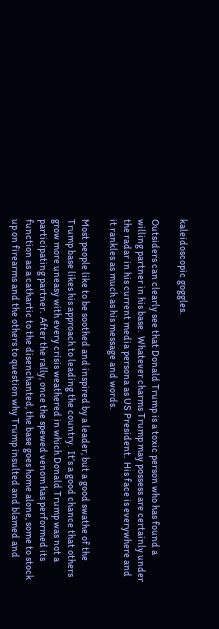kaleidoscopic goggles.

Outsiders can clearly see that Donald Trump is a toxic person who has found a willing partner in his base.  Whatever charms Trump may possess are certainly under the radar in his current media persona as US President.  His face is everywhere and it rankles as much as his message and words.

Most people like to be soothed and inspired by a leader, but a good swathe of the Trump base likes his approach to leading the country.  It’s a good chance that others grow more uneasy with every crisis weathered in which Donald Trump was not a participating partner.  After the rally, once the spewed venom has performed its function as a cathartic to the disenchanted, the base goes home alone, some to stock up on firearms and the others to question why Trump insulted and blamed and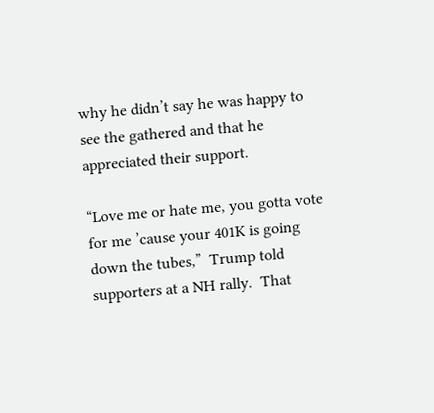why he didn’t say he was happy to see the gathered and that he appreciated their support.

“Love me or hate me, you gotta vote for me ’cause your 401K is going down the tubes,”  Trump told supporters at a NH rally.  That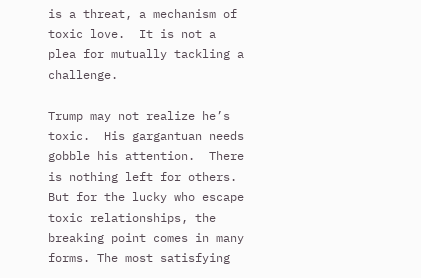is a threat, a mechanism of toxic love.  It is not a plea for mutually tackling a challenge.

Trump may not realize he’s toxic.  His gargantuan needs gobble his attention.  There is nothing left for others.  But for the lucky who escape toxic relationships, the breaking point comes in many forms. The most satisfying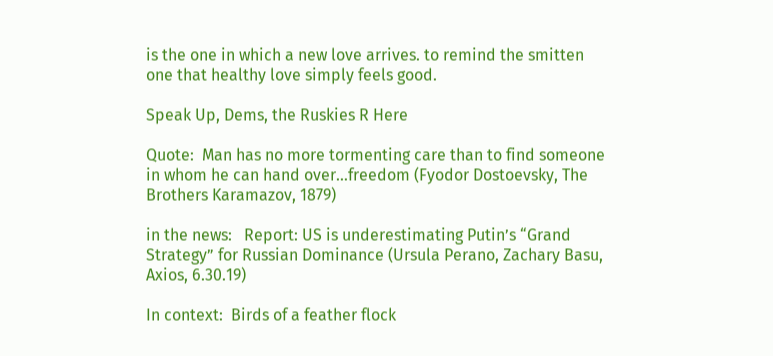is the one in which a new love arrives. to remind the smitten one that healthy love simply feels good.

Speak Up, Dems, the Ruskies R Here

Quote:  Man has no more tormenting care than to find someone in whom he can hand over…freedom (Fyodor Dostoevsky, The Brothers Karamazov, 1879)

in the news:   Report: US is underestimating Putin’s “Grand Strategy” for Russian Dominance (Ursula Perano, Zachary Basu, Axios, 6.30.19)

In context:  Birds of a feather flock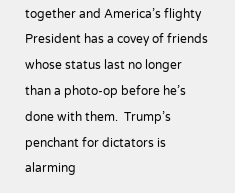together and America’s flighty President has a covey of friends whose status last no longer than a photo-op before he’s done with them.  Trump’s penchant for dictators is alarming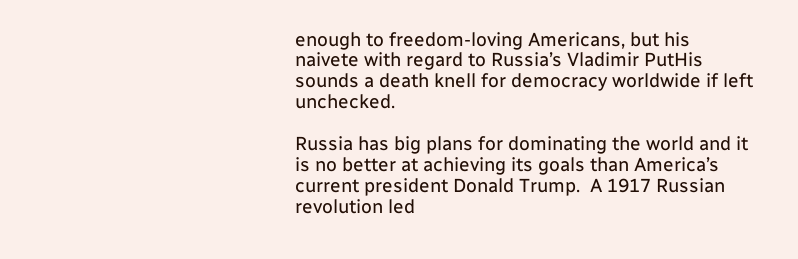enough to freedom-loving Americans, but his naivete with regard to Russia’s Vladimir PutHis sounds a death knell for democracy worldwide if left unchecked.

Russia has big plans for dominating the world and it is no better at achieving its goals than America’s current president Donald Trump.  A 1917 Russian revolution led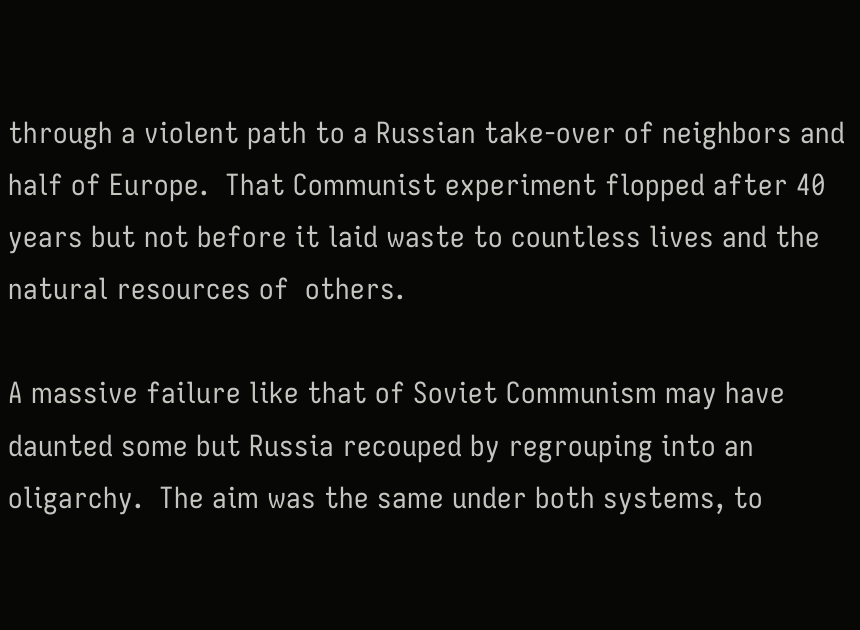through a violent path to a Russian take-over of neighbors and half of Europe.  That Communist experiment flopped after 40 years but not before it laid waste to countless lives and the natural resources of  others.

A massive failure like that of Soviet Communism may have daunted some but Russia recouped by regrouping into an oligarchy.  The aim was the same under both systems, to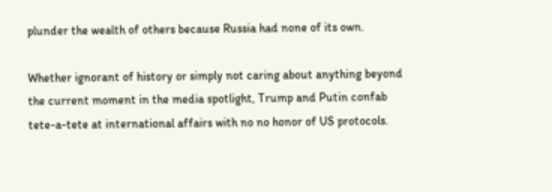plunder the wealth of others because Russia had none of its own.

Whether ignorant of history or simply not caring about anything beyond the current moment in the media spotlight, Trump and Putin confab tete-a-tete at international affairs with no no honor of US protocols.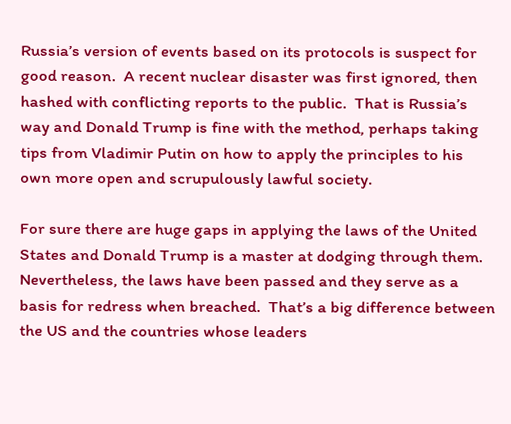Russia’s version of events based on its protocols is suspect for good reason.  A recent nuclear disaster was first ignored, then hashed with conflicting reports to the public.  That is Russia’s way and Donald Trump is fine with the method, perhaps taking tips from Vladimir Putin on how to apply the principles to his own more open and scrupulously lawful society.

For sure there are huge gaps in applying the laws of the United States and Donald Trump is a master at dodging through them.  Nevertheless, the laws have been passed and they serve as a basis for redress when breached.  That’s a big difference between the US and the countries whose leaders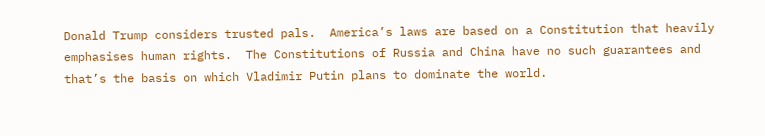Donald Trump considers trusted pals.  America’s laws are based on a Constitution that heavily emphasises human rights.  The Constitutions of Russia and China have no such guarantees and that’s the basis on which Vladimir Putin plans to dominate the world.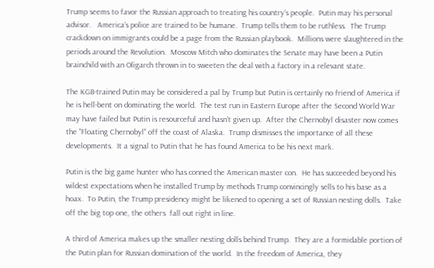Trump seems to favor the Russian approach to treating his country’s people.  Putin may his personal advisor.   America’s police are trained to be humane.  Trump tells them to be ruthless.  The Trump crackdown on immigrants could be a page from the Russian playbook.  Millions were slaughtered in the periods around the Revolution.  Moscow Mitch who dominates the Senate may have been a Putin brainchild with an Oligarch thrown in to sweeten the deal with a factory in a relevant state.

The KGB-trained Putin may be considered a pal by Trump but Putin is certainly no friend of America if he is hell-bent on dominating the world.  The test run in Eastern Europe after the Second World War may have failed but Putin is resourceful and hasn’t given up.  After the Chernobyl disaster now comes the “Floating Chernobyl” off the coast of Alaska.  Trump dismisses the importance of all these developments.  It a signal to Putin that he has found America to be his next mark.

Putin is the big game hunter who has conned the American master con.  He has succeeded beyond his wildest expectations when he installed Trump by methods Trump convincingly sells to his base as a hoax.  To Putin, the Trump presidency might be likened to opening a set of Russian nesting dolls.  Take off the big top one, the others  fall out right in line.

A third of America makes up the smaller nesting dolls behind Trump.  They are a formidable portion of the Putin plan for Russian domination of the world.  In the freedom of America, they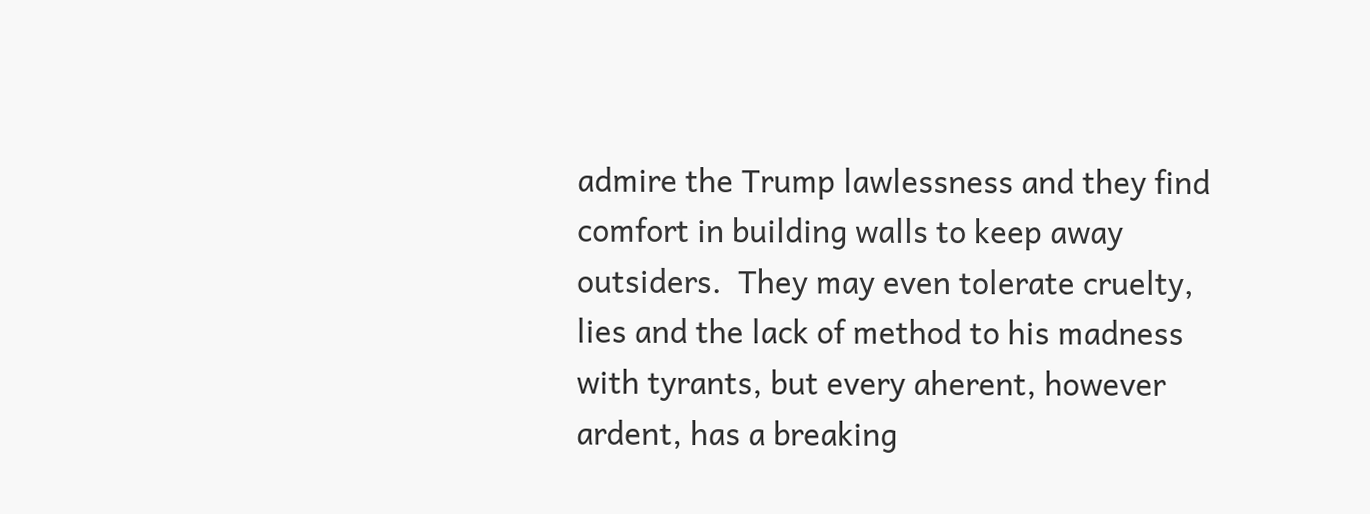admire the Trump lawlessness and they find comfort in building walls to keep away outsiders.  They may even tolerate cruelty, lies and the lack of method to his madness with tyrants, but every aherent, however ardent, has a breaking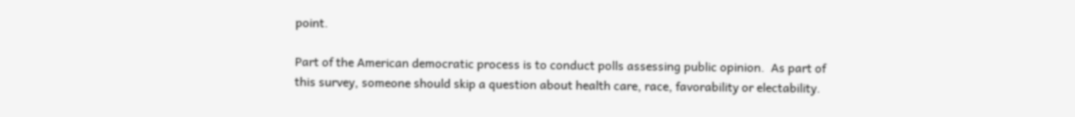point.

Part of the American democratic process is to conduct polls assessing public opinion.  As part of this survey, someone should skip a question about health care, race, favorability or electability.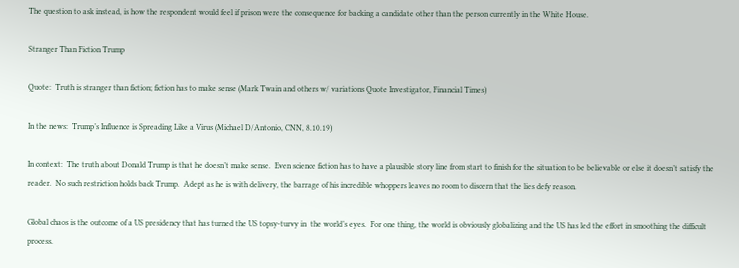The question to ask instead, is how the respondent would feel if prison were the consequence for backing a candidate other than the person currently in the White House.

Stranger Than Fiction Trump

Quote:  Truth is stranger than fiction; fiction has to make sense (Mark Twain and others w/ variations Quote Investigator, Financial Times)

In the news:  Trump’s Influence is Spreading Like a Virus (Michael D/Antonio, CNN, 8.10.19)

In context:  The truth about Donald Trump is that he doesn’t make sense.  Even science fiction has to have a plausible story line from start to finish for the situation to be believable or else it doesn’t satisfy the reader.  No such restriction holds back Trump.  Adept as he is with delivery, the barrage of his incredible whoppers leaves no room to discern that the lies defy reason.

Global chaos is the outcome of a US presidency that has turned the US topsy-turvy in  the world’s eyes.  For one thing, the world is obviously globalizing and the US has led the effort in smoothing the difficult process.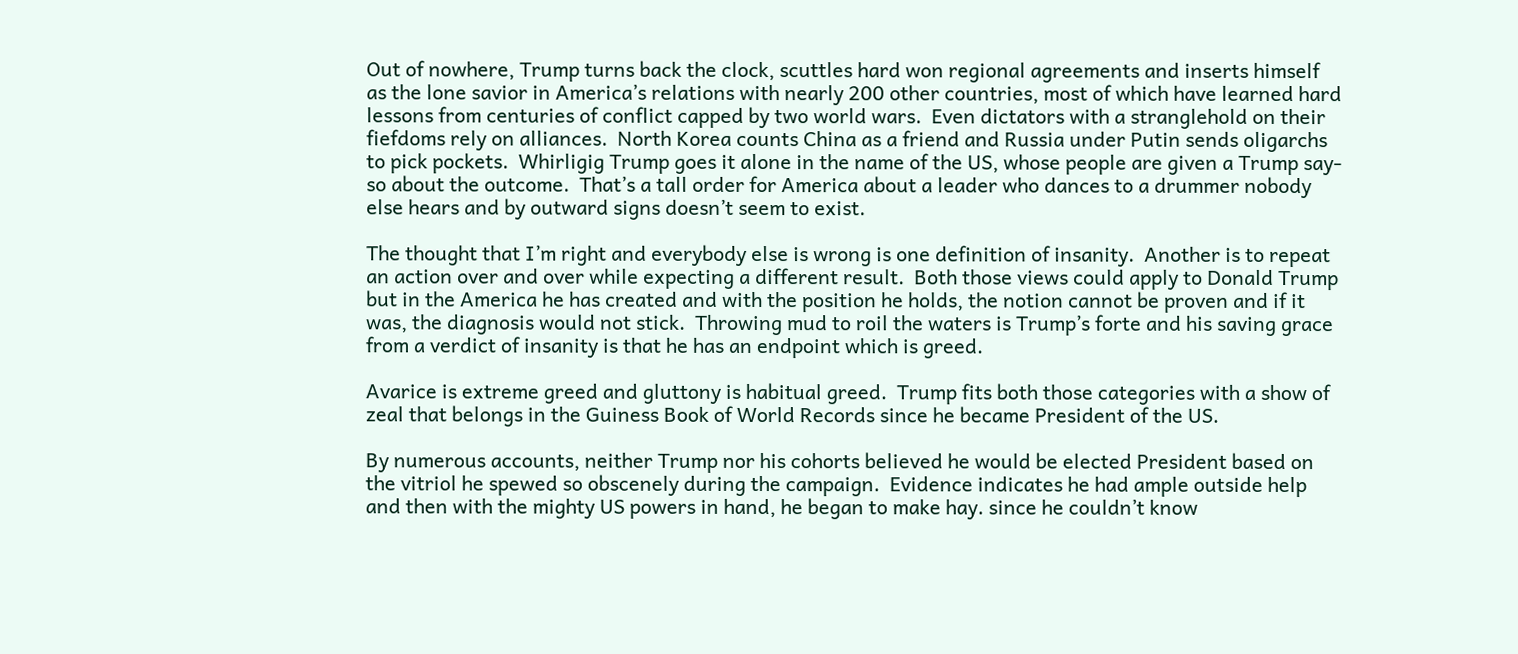Out of nowhere, Trump turns back the clock, scuttles hard won regional agreements and inserts himself as the lone savior in America’s relations with nearly 200 other countries, most of which have learned hard lessons from centuries of conflict capped by two world wars.  Even dictators with a stranglehold on their fiefdoms rely on alliances.  North Korea counts China as a friend and Russia under Putin sends oligarchs to pick pockets.  Whirligig Trump goes it alone in the name of the US, whose people are given a Trump say-so about the outcome.  That’s a tall order for America about a leader who dances to a drummer nobody else hears and by outward signs doesn’t seem to exist.

The thought that I’m right and everybody else is wrong is one definition of insanity.  Another is to repeat an action over and over while expecting a different result.  Both those views could apply to Donald Trump but in the America he has created and with the position he holds, the notion cannot be proven and if it was, the diagnosis would not stick.  Throwing mud to roil the waters is Trump’s forte and his saving grace from a verdict of insanity is that he has an endpoint which is greed.

Avarice is extreme greed and gluttony is habitual greed.  Trump fits both those categories with a show of zeal that belongs in the Guiness Book of World Records since he became President of the US.

By numerous accounts, neither Trump nor his cohorts believed he would be elected President based on the vitriol he spewed so obscenely during the campaign.  Evidence indicates he had ample outside help and then with the mighty US powers in hand, he began to make hay. since he couldn’t know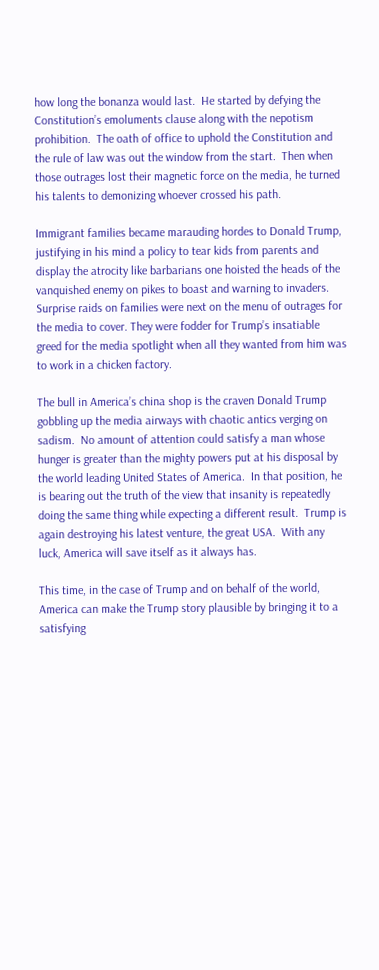how long the bonanza would last.  He started by defying the Constitution’s emoluments clause along with the nepotism prohibition.  The oath of office to uphold the Constitution and the rule of law was out the window from the start.  Then when those outrages lost their magnetic force on the media, he turned his talents to demonizing whoever crossed his path.

Immigrant families became marauding hordes to Donald Trump, justifying in his mind a policy to tear kids from parents and display the atrocity like barbarians one hoisted the heads of the vanquished enemy on pikes to boast and warning to invaders.  Surprise raids on families were next on the menu of outrages for the media to cover. They were fodder for Trump’s insatiable greed for the media spotlight when all they wanted from him was to work in a chicken factory.

The bull in America’s china shop is the craven Donald Trump gobbling up the media airways with chaotic antics verging on sadism.  No amount of attention could satisfy a man whose hunger is greater than the mighty powers put at his disposal by the world leading United States of America.  In that position, he is bearing out the truth of the view that insanity is repeatedly doing the same thing while expecting a different result.  Trump is again destroying his latest venture, the great USA.  With any luck, America will save itself as it always has.

This time, in the case of Trump and on behalf of the world, America can make the Trump story plausible by bringing it to a satisfying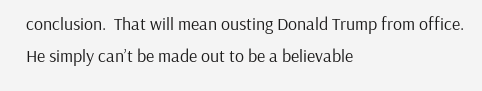conclusion.  That will mean ousting Donald Trump from office.  He simply can’t be made out to be a believable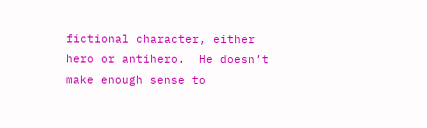fictional character, either hero or antihero.  He doesn’t make enough sense to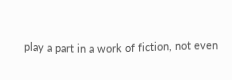play a part in a work of fiction, not even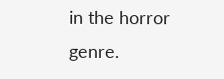in the horror genre.